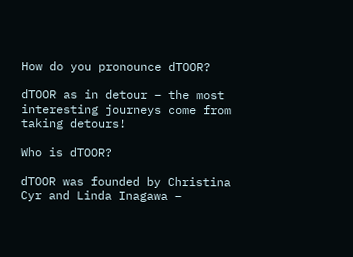How do you pronounce dTOOR?

dTOOR as in detour – the most interesting journeys come from taking detours!

Who is dTOOR?

dTOOR was founded by Christina Cyr and Linda Inagawa –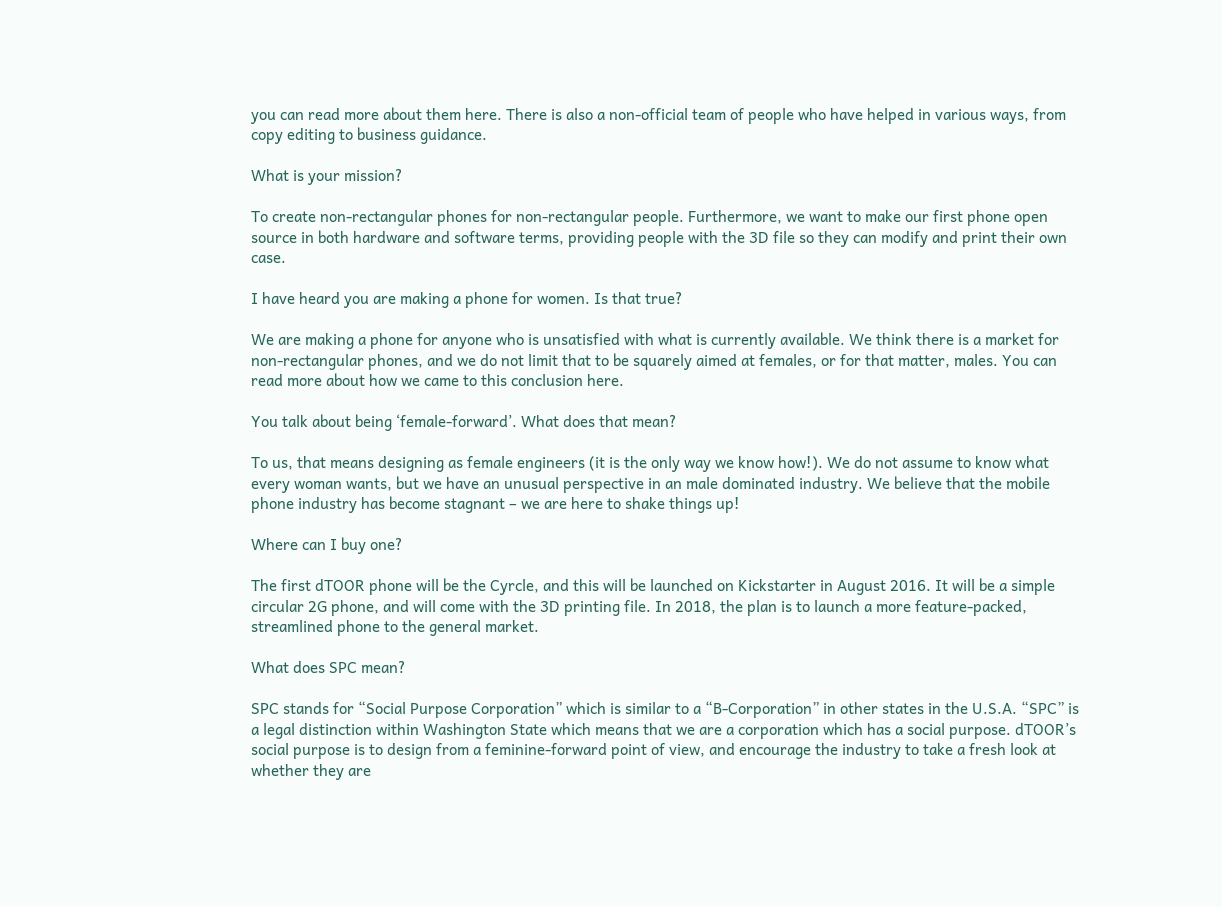you can read more about them here. There is also a non-official team of people who have helped in various ways, from copy editing to business guidance.

What is your mission?

To create non-rectangular phones for non-rectangular people. Furthermore, we want to make our first phone open source in both hardware and software terms, providing people with the 3D file so they can modify and print their own case.

I have heard you are making a phone for women. Is that true?

We are making a phone for anyone who is unsatisfied with what is currently available. We think there is a market for non-rectangular phones, and we do not limit that to be squarely aimed at females, or for that matter, males. You can read more about how we came to this conclusion here.

You talk about being ‘female-forward’. What does that mean?

To us, that means designing as female engineers (it is the only way we know how!). We do not assume to know what every woman wants, but we have an unusual perspective in an male dominated industry. We believe that the mobile phone industry has become stagnant – we are here to shake things up!

Where can I buy one?

The first dTOOR phone will be the Cyrcle, and this will be launched on Kickstarter in August 2016. It will be a simple circular 2G phone, and will come with the 3D printing file. In 2018, the plan is to launch a more feature-packed, streamlined phone to the general market.

What does SPC mean?

SPC stands for “Social Purpose Corporation” which is similar to a “B-Corporation” in other states in the U.S.A. “SPC” is a legal distinction within Washington State which means that we are a corporation which has a social purpose. dTOOR’s social purpose is to design from a feminine-forward point of view, and encourage the industry to take a fresh look at whether they are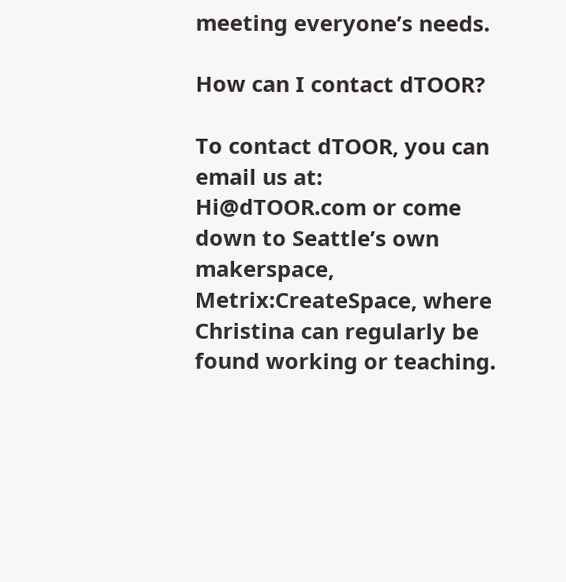meeting everyone’s needs.

How can I contact dTOOR?

To contact dTOOR, you can email us at: Hi@dTOOR.com or come down to Seattle’s own makerspace, Metrix:CreateSpace, where Christina can regularly be found working or teaching.